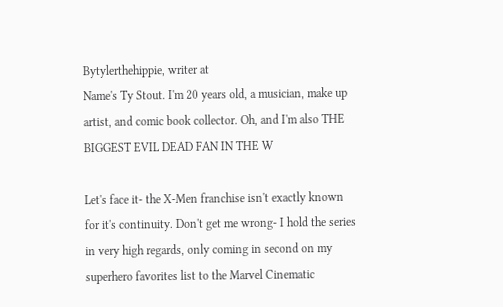Bytylerthehippie, writer at
Name's Ty Stout. I'm 20 years old, a musician, make up artist, and comic book collector. Oh, and I'm also THE BIGGEST EVIL DEAD FAN IN THE W

Let's face it- the X-Men franchise isn't exactly known for it's continuity. Don't get me wrong- I hold the series in very high regards, only coming in second on my superhero favorites list to the Marvel Cinematic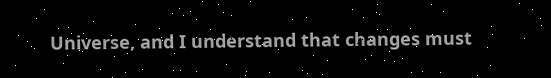Universe, and I understand that changes must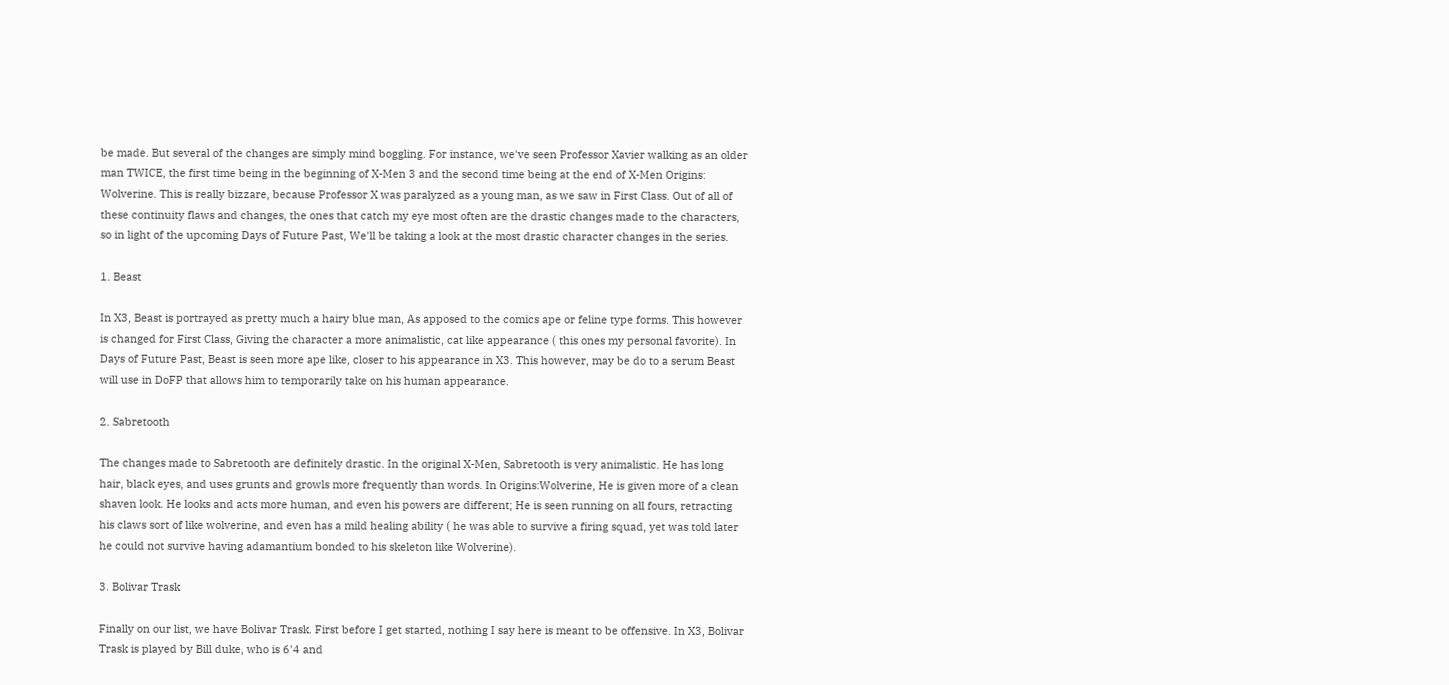be made. But several of the changes are simply mind boggling. For instance, we've seen Professor Xavier walking as an older man TWICE, the first time being in the beginning of X-Men 3 and the second time being at the end of X-Men Origins: Wolverine. This is really bizzare, because Professor X was paralyzed as a young man, as we saw in First Class. Out of all of these continuity flaws and changes, the ones that catch my eye most often are the drastic changes made to the characters, so in light of the upcoming Days of Future Past, We'll be taking a look at the most drastic character changes in the series.

1. Beast

In X3, Beast is portrayed as pretty much a hairy blue man, As apposed to the comics ape or feline type forms. This however is changed for First Class, Giving the character a more animalistic, cat like appearance ( this ones my personal favorite). In Days of Future Past, Beast is seen more ape like, closer to his appearance in X3. This however, may be do to a serum Beast will use in DoFP that allows him to temporarily take on his human appearance.

2. Sabretooth

The changes made to Sabretooth are definitely drastic. In the original X-Men, Sabretooth is very animalistic. He has long hair, black eyes, and uses grunts and growls more frequently than words. In Origins:Wolverine, He is given more of a clean shaven look. He looks and acts more human, and even his powers are different; He is seen running on all fours, retracting his claws sort of like wolverine, and even has a mild healing ability ( he was able to survive a firing squad, yet was told later he could not survive having adamantium bonded to his skeleton like Wolverine).

3. Bolivar Trask

Finally on our list, we have Bolivar Trask. First before I get started, nothing I say here is meant to be offensive. In X3, Bolivar Trask is played by Bill duke, who is 6'4 and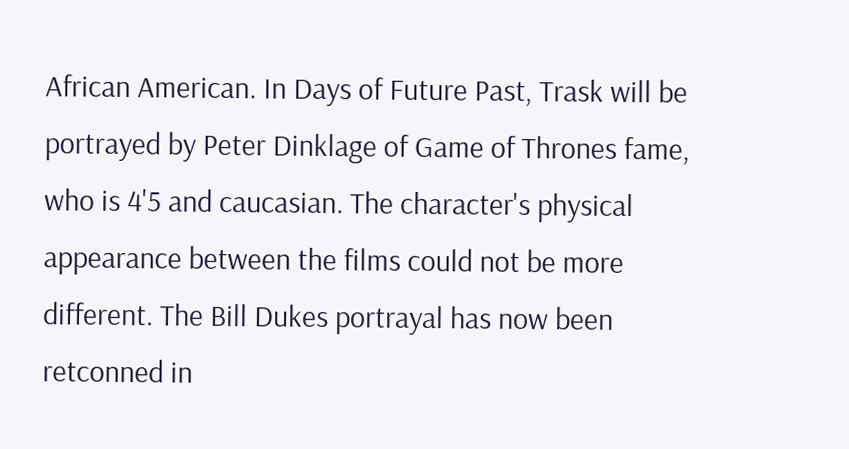African American. In Days of Future Past, Trask will be portrayed by Peter Dinklage of Game of Thrones fame, who is 4'5 and caucasian. The character's physical appearance between the films could not be more different. The Bill Dukes portrayal has now been retconned in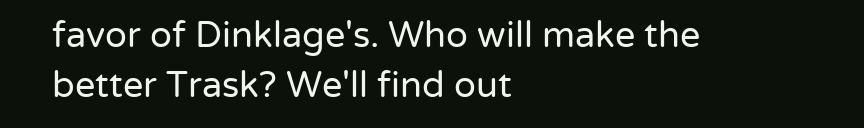favor of Dinklage's. Who will make the better Trask? We'll find out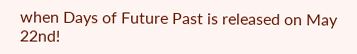when Days of Future Past is released on May 22nd!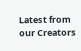Latest from our Creators